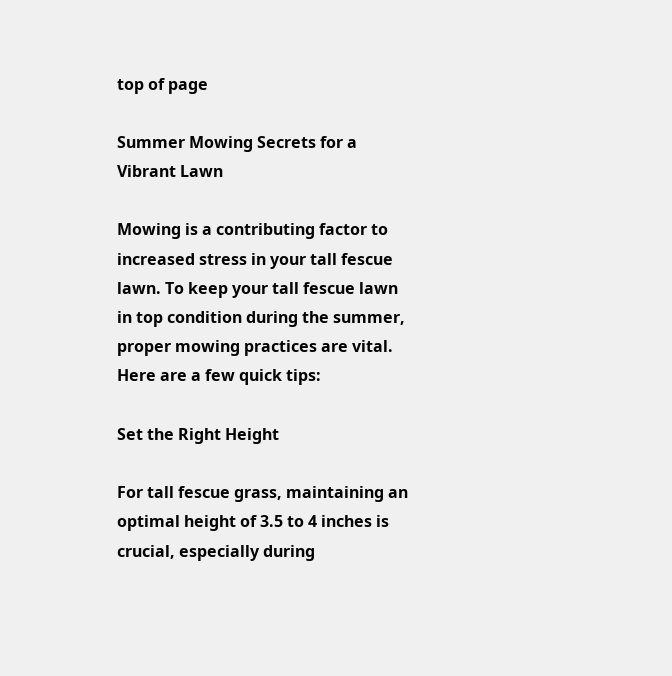top of page

Summer Mowing Secrets for a Vibrant Lawn

Mowing is a contributing factor to increased stress in your tall fescue lawn. To keep your tall fescue lawn in top condition during the summer, proper mowing practices are vital. Here are a few quick tips:

Set the Right Height

For tall fescue grass, maintaining an optimal height of 3.5 to 4 inches is crucial, especially during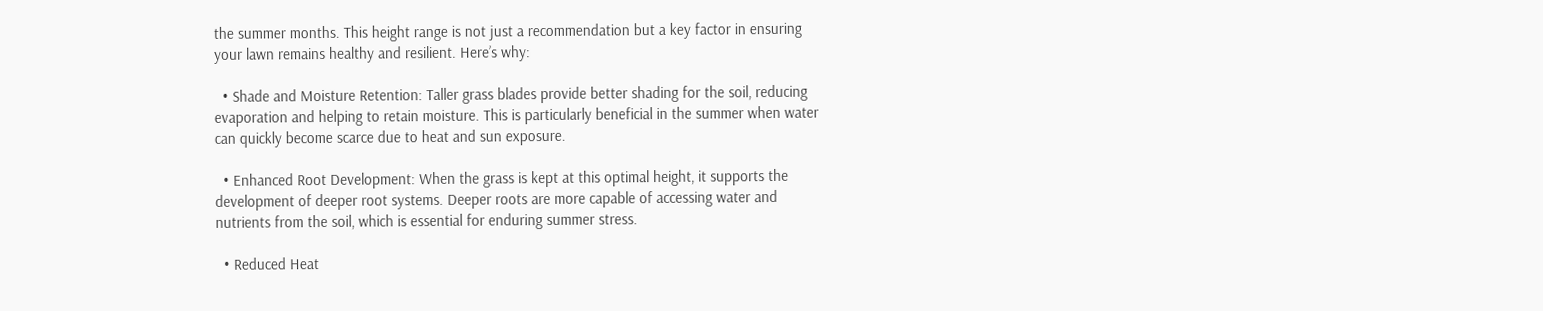the summer months. This height range is not just a recommendation but a key factor in ensuring your lawn remains healthy and resilient. Here’s why:

  • Shade and Moisture Retention: Taller grass blades provide better shading for the soil, reducing evaporation and helping to retain moisture. This is particularly beneficial in the summer when water can quickly become scarce due to heat and sun exposure.

  • Enhanced Root Development: When the grass is kept at this optimal height, it supports the development of deeper root systems. Deeper roots are more capable of accessing water and nutrients from the soil, which is essential for enduring summer stress.

  • Reduced Heat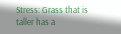Stress: Grass that is taller has a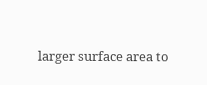larger surface area to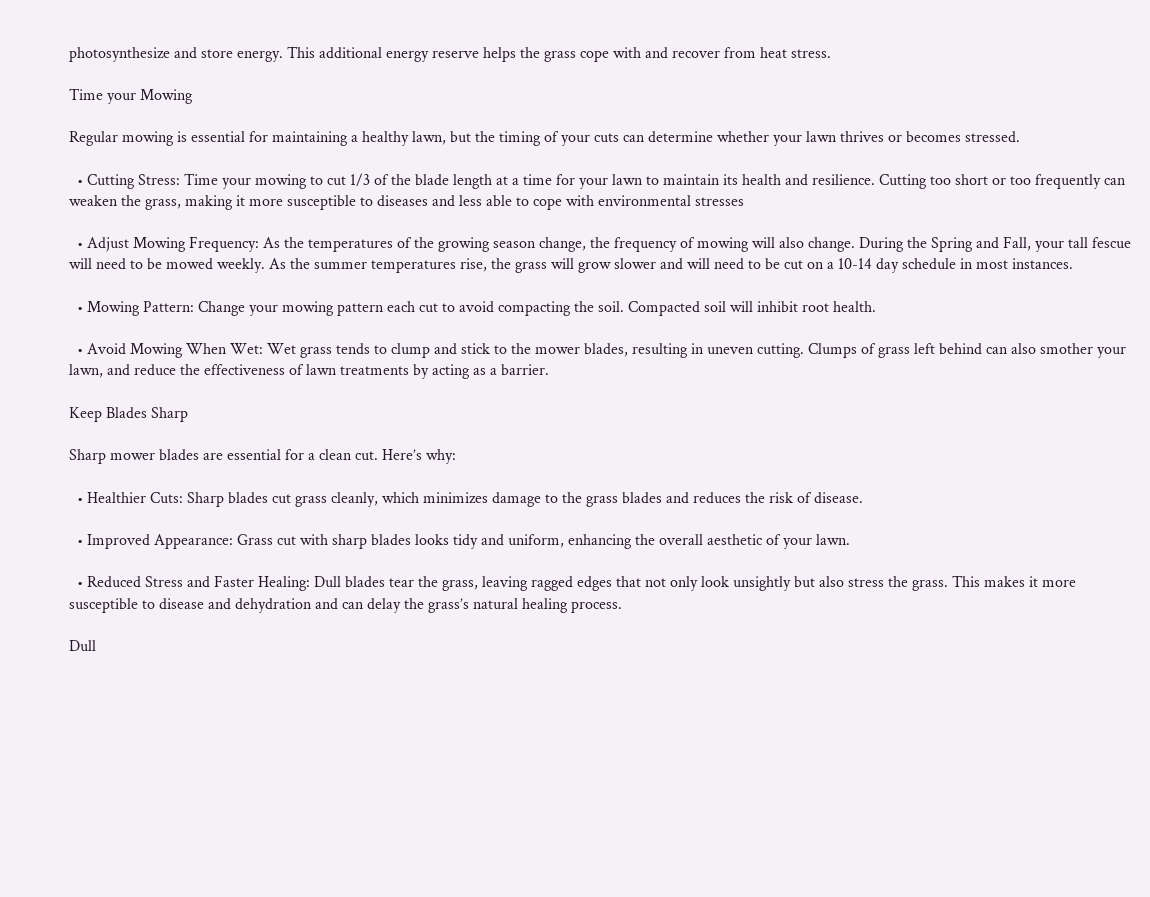photosynthesize and store energy. This additional energy reserve helps the grass cope with and recover from heat stress.

Time your Mowing

Regular mowing is essential for maintaining a healthy lawn, but the timing of your cuts can determine whether your lawn thrives or becomes stressed.

  • Cutting Stress: Time your mowing to cut 1/3 of the blade length at a time for your lawn to maintain its health and resilience. Cutting too short or too frequently can weaken the grass, making it more susceptible to diseases and less able to cope with environmental stresses

  • Adjust Mowing Frequency: As the temperatures of the growing season change, the frequency of mowing will also change. During the Spring and Fall, your tall fescue will need to be mowed weekly. As the summer temperatures rise, the grass will grow slower and will need to be cut on a 10-14 day schedule in most instances.

  • Mowing Pattern: Change your mowing pattern each cut to avoid compacting the soil. Compacted soil will inhibit root health.

  • Avoid Mowing When Wet: Wet grass tends to clump and stick to the mower blades, resulting in uneven cutting. Clumps of grass left behind can also smother your lawn, and reduce the effectiveness of lawn treatments by acting as a barrier.

Keep Blades Sharp

Sharp mower blades are essential for a clean cut. Here’s why:

  • Healthier Cuts: Sharp blades cut grass cleanly, which minimizes damage to the grass blades and reduces the risk of disease.

  • Improved Appearance: Grass cut with sharp blades looks tidy and uniform, enhancing the overall aesthetic of your lawn.

  • Reduced Stress and Faster Healing: Dull blades tear the grass, leaving ragged edges that not only look unsightly but also stress the grass. This makes it more susceptible to disease and dehydration and can delay the grass’s natural healing process.

Dull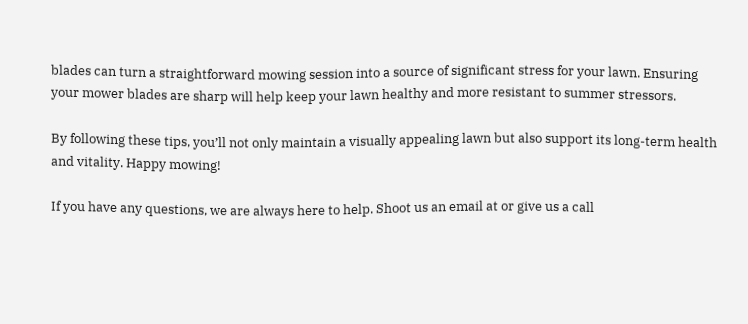blades can turn a straightforward mowing session into a source of significant stress for your lawn. Ensuring your mower blades are sharp will help keep your lawn healthy and more resistant to summer stressors.

By following these tips, you’ll not only maintain a visually appealing lawn but also support its long-term health and vitality. Happy mowing!

If you have any questions, we are always here to help. Shoot us an email at or give us a call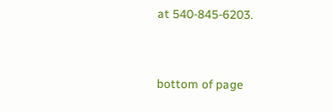at 540-845-6203.


bottom of page